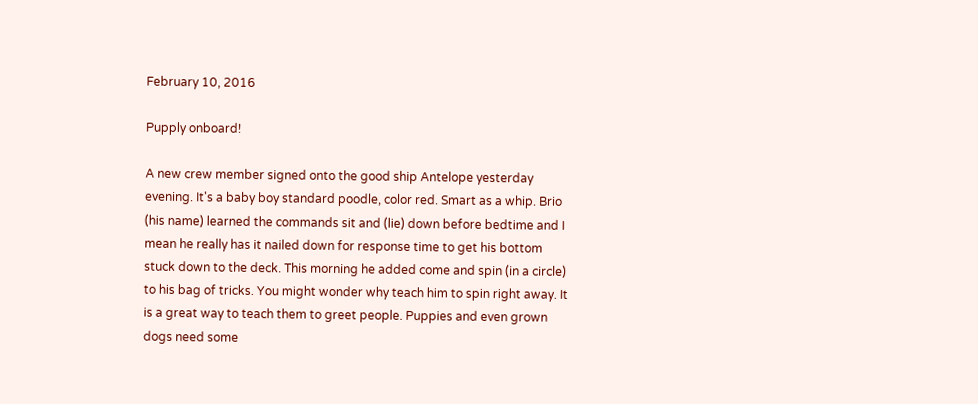February 10, 2016

Pupply onboard!

A new crew member signed onto the good ship Antelope yesterday evening. It's a baby boy standard poodle, color red. Smart as a whip. Brio (his name) learned the commands sit and (lie) down before bedtime and I mean he really has it nailed down for response time to get his bottom stuck down to the deck. This morning he added come and spin (in a circle) to his bag of tricks. You might wonder why teach him to spin right away. It is a great way to teach them to greet people. Puppies and even grown dogs need some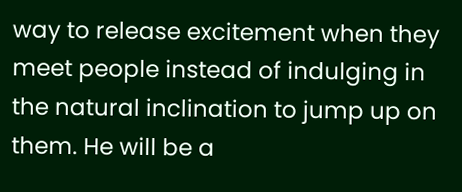way to release excitement when they meet people instead of indulging in the natural inclination to jump up on them. He will be a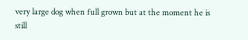very large dog when full grown but at the moment he is still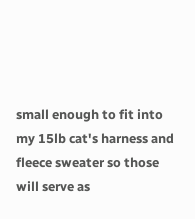small enough to fit into my 15lb cat's harness and fleece sweater so those will serve as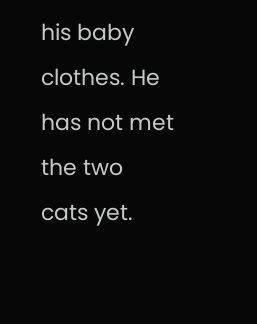his baby clothes. He has not met the two cats yet.